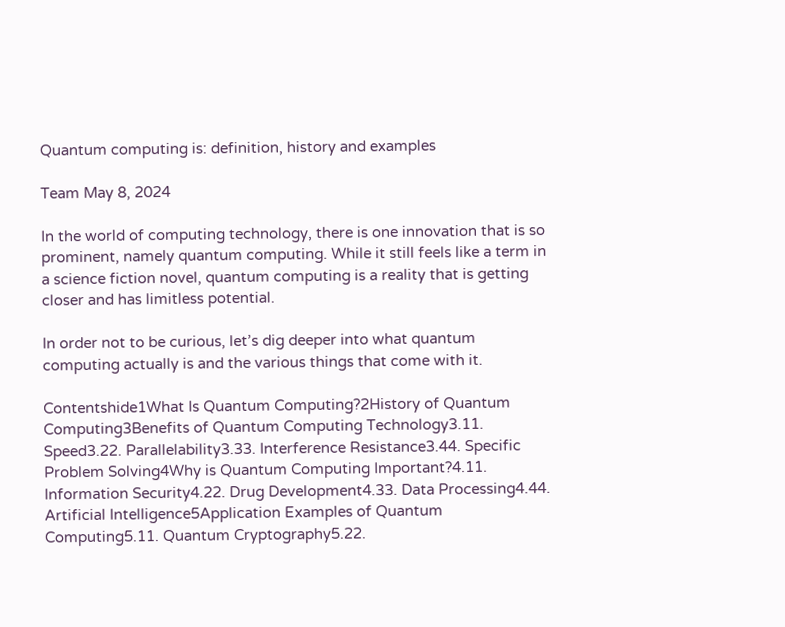Quantum computing is: definition, history and examples

Team May 8, 2024

In the world of computing technology, there is one innovation that is so prominent, namely quantum computing. While it still feels like a term in a science fiction novel, quantum computing is a reality that is getting closer and has limitless potential.

In order not to be curious, let’s dig deeper into what quantum computing actually is and the various things that come with it.

Contentshide1What Is Quantum Computing?2History of Quantum Computing3Benefits of Quantum Computing Technology3.11. Speed3.22. Parallelability3.33. Interference Resistance3.44. Specific Problem Solving4Why is Quantum Computing Important?4.11. Information Security4.22. Drug Development4.33. Data Processing4.44. Artificial Intelligence5Application Examples of Quantum Computing5.11. Quantum Cryptography5.22.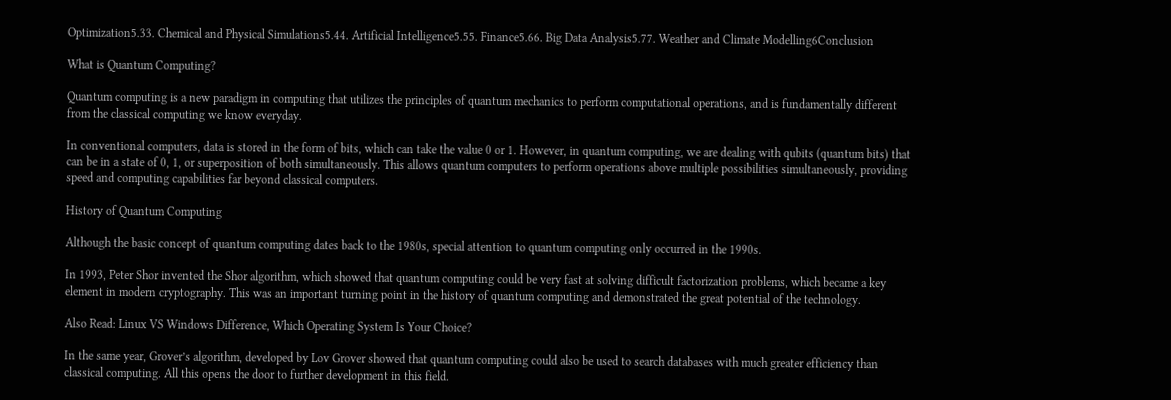Optimization5.33. Chemical and Physical Simulations5.44. Artificial Intelligence5.55. Finance5.66. Big Data Analysis5.77. Weather and Climate Modelling6Conclusion

What is Quantum Computing?

Quantum computing is a new paradigm in computing that utilizes the principles of quantum mechanics to perform computational operations, and is fundamentally different from the classical computing we know everyday.

In conventional computers, data is stored in the form of bits, which can take the value 0 or 1. However, in quantum computing, we are dealing with qubits (quantum bits) that can be in a state of 0, 1, or superposition of both simultaneously. This allows quantum computers to perform operations above multiple possibilities simultaneously, providing speed and computing capabilities far beyond classical computers.

History of Quantum Computing

Although the basic concept of quantum computing dates back to the 1980s, special attention to quantum computing only occurred in the 1990s.

In 1993, Peter Shor invented the Shor algorithm, which showed that quantum computing could be very fast at solving difficult factorization problems, which became a key element in modern cryptography. This was an important turning point in the history of quantum computing and demonstrated the great potential of the technology.

Also Read: Linux VS Windows Difference, Which Operating System Is Your Choice?

In the same year, Grover’s algorithm, developed by Lov Grover showed that quantum computing could also be used to search databases with much greater efficiency than classical computing. All this opens the door to further development in this field.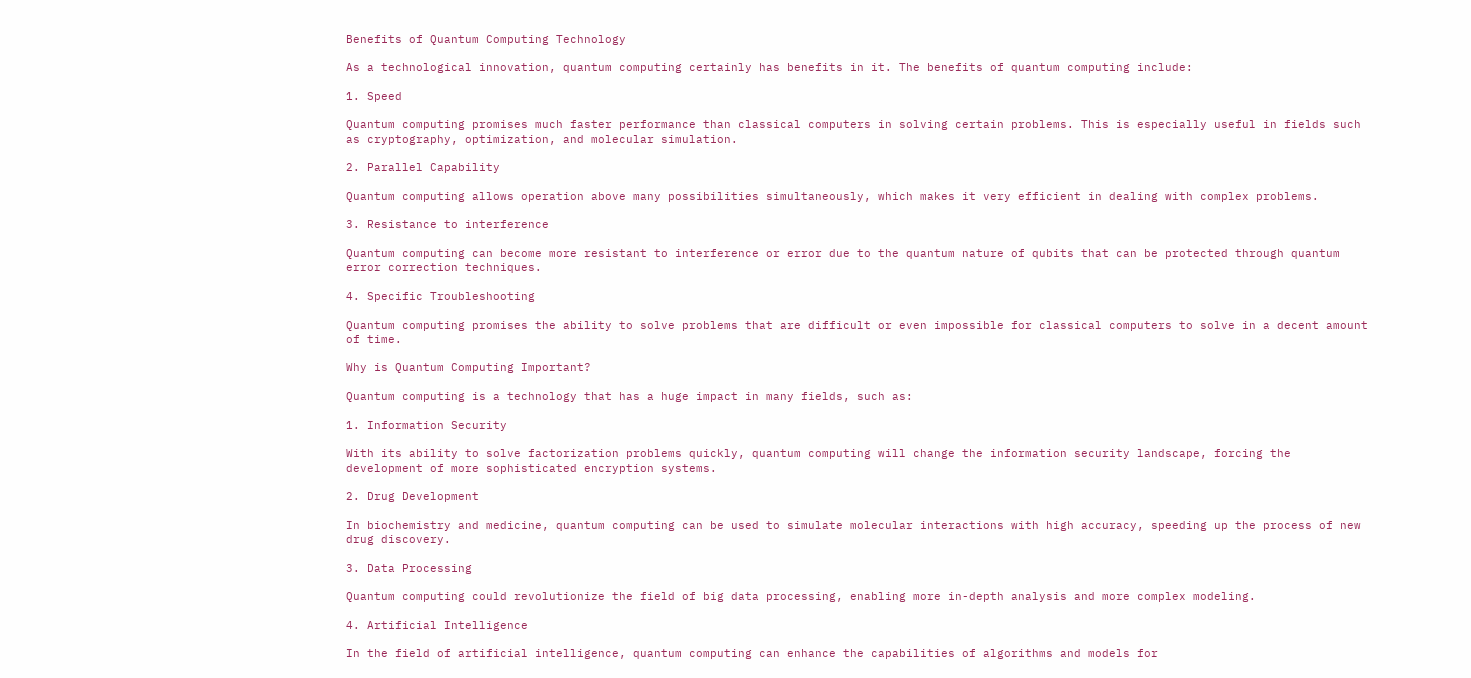Benefits of Quantum Computing Technology

As a technological innovation, quantum computing certainly has benefits in it. The benefits of quantum computing include:

1. Speed

Quantum computing promises much faster performance than classical computers in solving certain problems. This is especially useful in fields such as cryptography, optimization, and molecular simulation.

2. Parallel Capability

Quantum computing allows operation above many possibilities simultaneously, which makes it very efficient in dealing with complex problems.

3. Resistance to interference

Quantum computing can become more resistant to interference or error due to the quantum nature of qubits that can be protected through quantum error correction techniques.

4. Specific Troubleshooting

Quantum computing promises the ability to solve problems that are difficult or even impossible for classical computers to solve in a decent amount of time.

Why is Quantum Computing Important?

Quantum computing is a technology that has a huge impact in many fields, such as:

1. Information Security

With its ability to solve factorization problems quickly, quantum computing will change the information security landscape, forcing the development of more sophisticated encryption systems.

2. Drug Development

In biochemistry and medicine, quantum computing can be used to simulate molecular interactions with high accuracy, speeding up the process of new drug discovery.

3. Data Processing

Quantum computing could revolutionize the field of big data processing, enabling more in-depth analysis and more complex modeling.

4. Artificial Intelligence

In the field of artificial intelligence, quantum computing can enhance the capabilities of algorithms and models for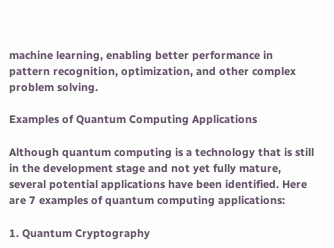machine learning, enabling better performance in pattern recognition, optimization, and other complex problem solving.

Examples of Quantum Computing Applications

Although quantum computing is a technology that is still in the development stage and not yet fully mature, several potential applications have been identified. Here are 7 examples of quantum computing applications:

1. Quantum Cryptography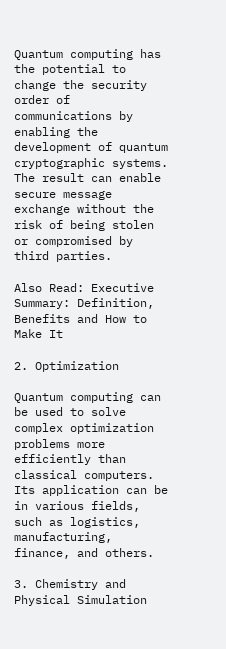Quantum computing has the potential to change the security order of communications by enabling the development of quantum cryptographic systems. The result can enable secure message exchange without the risk of being stolen or compromised by third parties.

Also Read: Executive Summary: Definition, Benefits and How to Make It

2. Optimization

Quantum computing can be used to solve complex optimization problems more efficiently than classical computers. Its application can be in various fields, such as logistics, manufacturing, finance, and others.

3. Chemistry and Physical Simulation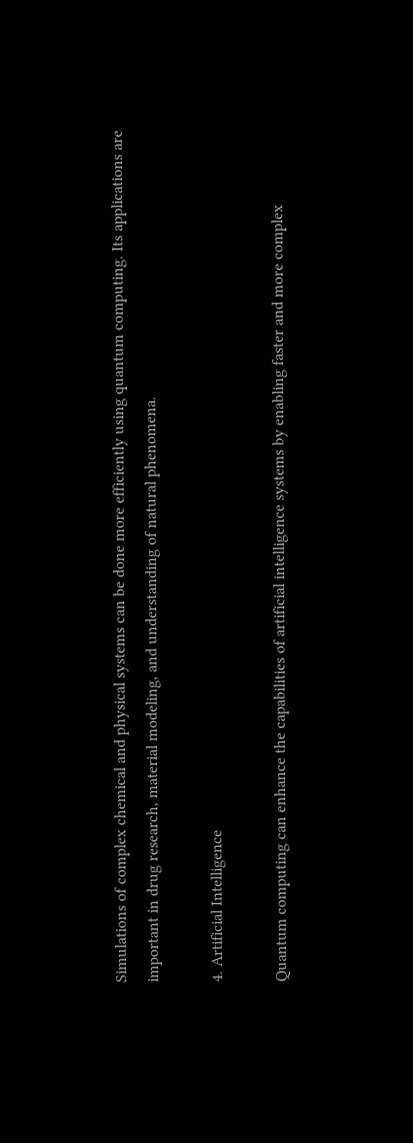Simulations of complex chemical and physical systems can be done more efficiently using quantum computing. Its applications are important in drug research, material modeling, and understanding of natural phenomena.

4. Artificial Intelligence

Quantum computing can enhance the capabilities of artificial intelligence systems by enabling faster and more complex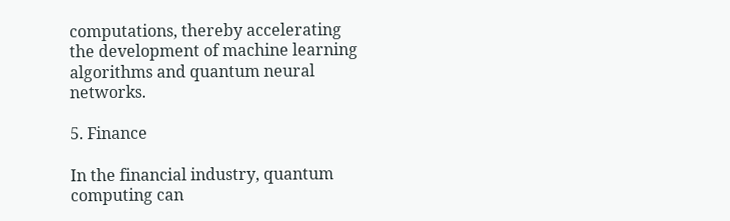computations, thereby accelerating the development of machine learning algorithms and quantum neural networks.

5. Finance

In the financial industry, quantum computing can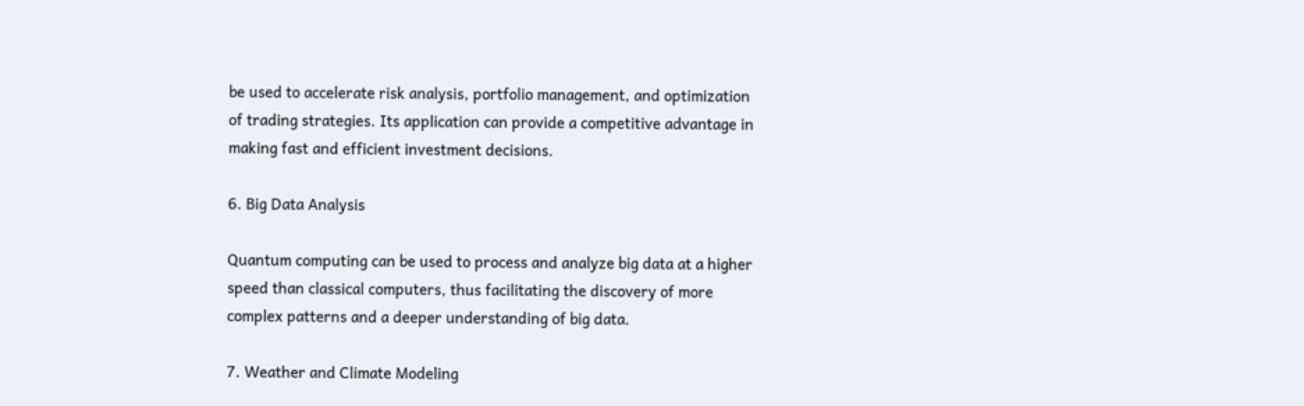be used to accelerate risk analysis, portfolio management, and optimization of trading strategies. Its application can provide a competitive advantage in making fast and efficient investment decisions.

6. Big Data Analysis

Quantum computing can be used to process and analyze big data at a higher speed than classical computers, thus facilitating the discovery of more complex patterns and a deeper understanding of big data.

7. Weather and Climate Modeling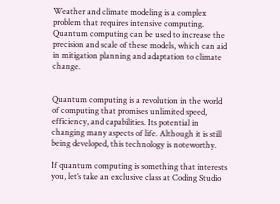Weather and climate modeling is a complex problem that requires intensive computing. Quantum computing can be used to increase the precision and scale of these models, which can aid in mitigation planning and adaptation to climate change.


Quantum computing is a revolution in the world of computing that promises unlimited speed, efficiency, and capabilities. Its potential in changing many aspects of life. Although it is still being developed, this technology is noteworthy.

If quantum computing is something that interests you, let’s take an exclusive class at Coding Studio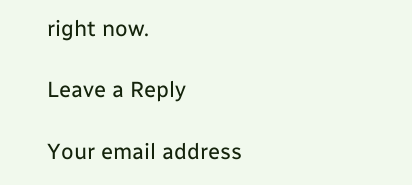right now.

Leave a Reply

Your email address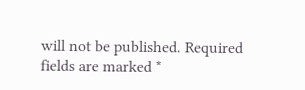will not be published. Required fields are marked *